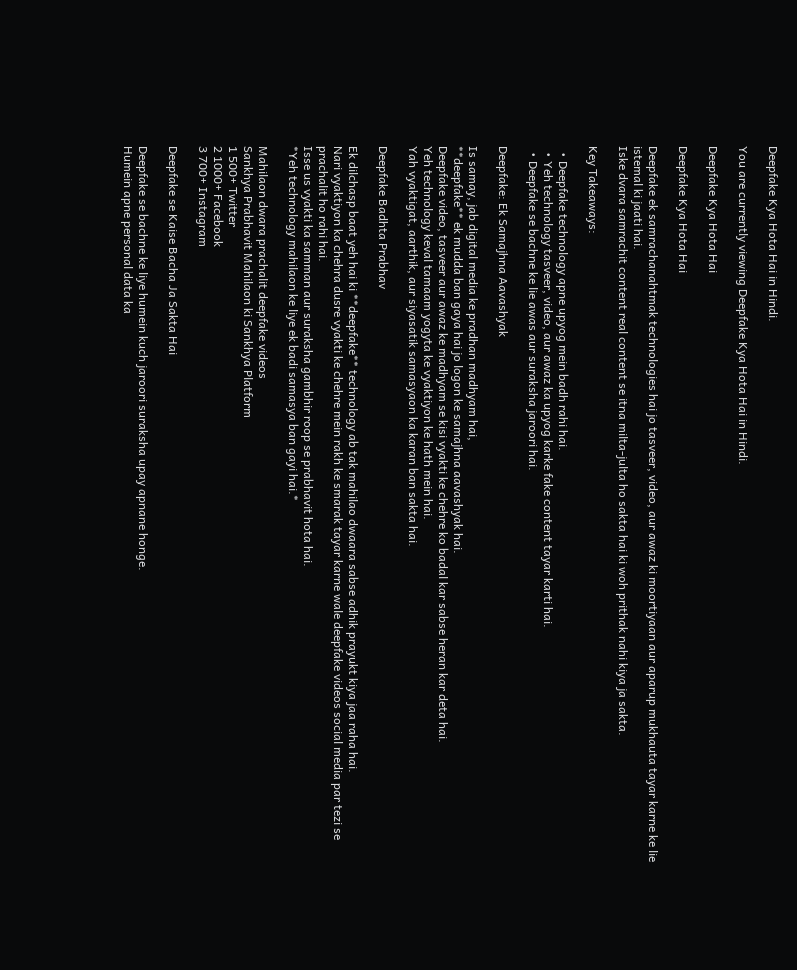Deepfake Kya Hota Hai in Hindi.

You are currently viewing Deepfake Kya Hota Hai in Hindi.

Deepfake Kya Hota Hai

Deepfake Kya Hota Hai

Deepfake ek samrachanahtmak technologies hai jo tasveer, video, aur awaz ki moortiyaan aur aparup mukhauta tayar karne ke lie istemal ki jaati hai.
Iske dvara samrachit content real content se itna milta-julta ho sakta hai ki woh prithak nahi kiya ja sakta.

Key Takeaways:

  • Deepfake technology apne upyog mein badh rahi hai.
  • Yeh technology tasveer, video, aur awaz ka upyog karke fake content tayar karti hai.
  • Deepfake se bachne ke lie awas aur suraksha jaroori hai.

Deepfake: Ek Samajhna Aavashyak

Is samay, jab digital media ke pradhan madhyam hai,
**deepfake** ek mudda ban gaya hai jo logon ke samajhna aavashyak hai.
Deepfake video, tasveer aur awaz ke madhyam se kisi vyakti ke chehre ko badal kar sabse heran kar deta hai.
Yeh technology keval tamaam yogyta ke vyaktiyon ke hath mein hai.
Yah vyaktigat, aarthik, aur siyasatik samasyaon ka karan ban sakta hai.

Deepfake Badhta Prabhav

Ek dilchasp baat yeh hai ki **deepfake** technology ab tak mahilao dwaara sabse adhik prayukt kiya jaa raha hai.
Nari vyaktiyon ka chehra dusre vyakti ke chehre mein rakh ke smarak tayar karne wale deepfake videos social media par tezi se prachalit ho rahi hai.
Isse us vyakti ka samman aur suraksha gambhir roop se prabhavit hota hai.
*Yeh technology mahilaon ke liye ek badi samasya ban gayi hai.*

Mahilaon dwara prachalit deepfake videos
Sankhya Prabhavit Mahilaon ki Sankhya Platform
1 500+ Twitter
2 1000+ Facebook
3 700+ Instagram

Deepfake se Kaise Bacha Ja Sakta Hai

Deepfake se bachne ke liye humein kuch jaroori suraksha upay apnane honge.
Humein apne personal data ka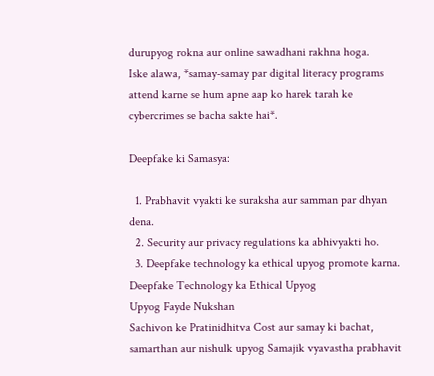durupyog rokna aur online sawadhani rakhna hoga.
Iske alawa, *samay-samay par digital literacy programs attend karne se hum apne aap ko harek tarah ke cybercrimes se bacha sakte hai*.

Deepfake ki Samasya:

  1. Prabhavit vyakti ke suraksha aur samman par dhyan dena.
  2. Security aur privacy regulations ka abhivyakti ho.
  3. Deepfake technology ka ethical upyog promote karna.
Deepfake Technology ka Ethical Upyog
Upyog Fayde Nukshan
Sachivon ke Pratinidhitva Cost aur samay ki bachat, samarthan aur nishulk upyog Samajik vyavastha prabhavit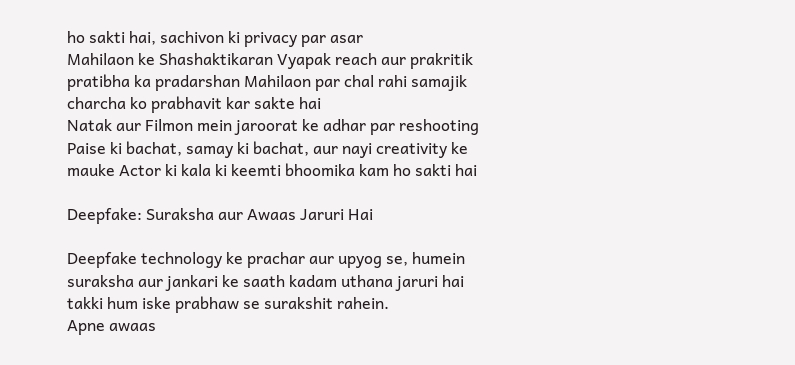ho sakti hai, sachivon ki privacy par asar
Mahilaon ke Shashaktikaran Vyapak reach aur prakritik pratibha ka pradarshan Mahilaon par chal rahi samajik charcha ko prabhavit kar sakte hai
Natak aur Filmon mein jaroorat ke adhar par reshooting Paise ki bachat, samay ki bachat, aur nayi creativity ke mauke Actor ki kala ki keemti bhoomika kam ho sakti hai

Deepfake: Suraksha aur Awaas Jaruri Hai

Deepfake technology ke prachar aur upyog se, humein suraksha aur jankari ke saath kadam uthana jaruri hai takki hum iske prabhaw se surakshit rahein.
Apne awaas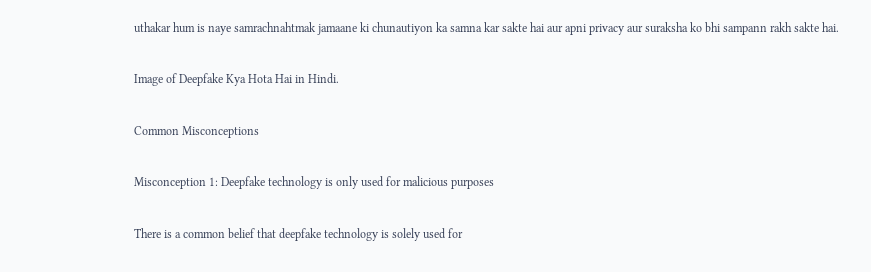uthakar hum is naye samrachnahtmak jamaane ki chunautiyon ka samna kar sakte hai aur apni privacy aur suraksha ko bhi sampann rakh sakte hai.

Image of Deepfake Kya Hota Hai in Hindi.

Common Misconceptions

Misconception 1: Deepfake technology is only used for malicious purposes

There is a common belief that deepfake technology is solely used for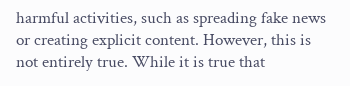harmful activities, such as spreading fake news or creating explicit content. However, this is not entirely true. While it is true that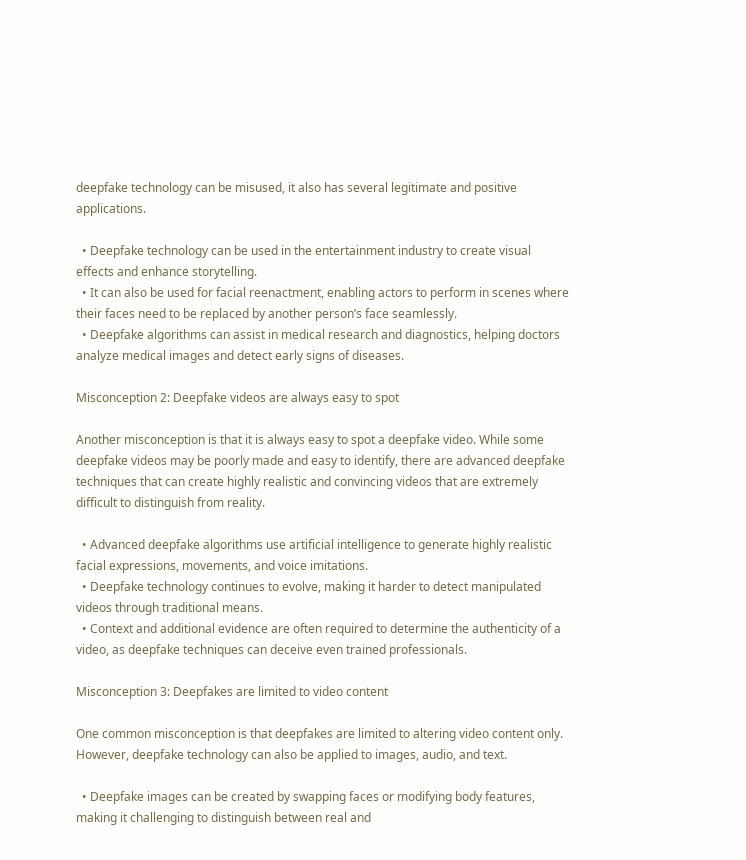deepfake technology can be misused, it also has several legitimate and positive applications.

  • Deepfake technology can be used in the entertainment industry to create visual effects and enhance storytelling.
  • It can also be used for facial reenactment, enabling actors to perform in scenes where their faces need to be replaced by another person’s face seamlessly.
  • Deepfake algorithms can assist in medical research and diagnostics, helping doctors analyze medical images and detect early signs of diseases.

Misconception 2: Deepfake videos are always easy to spot

Another misconception is that it is always easy to spot a deepfake video. While some deepfake videos may be poorly made and easy to identify, there are advanced deepfake techniques that can create highly realistic and convincing videos that are extremely difficult to distinguish from reality.

  • Advanced deepfake algorithms use artificial intelligence to generate highly realistic facial expressions, movements, and voice imitations.
  • Deepfake technology continues to evolve, making it harder to detect manipulated videos through traditional means.
  • Context and additional evidence are often required to determine the authenticity of a video, as deepfake techniques can deceive even trained professionals.

Misconception 3: Deepfakes are limited to video content

One common misconception is that deepfakes are limited to altering video content only. However, deepfake technology can also be applied to images, audio, and text.

  • Deepfake images can be created by swapping faces or modifying body features, making it challenging to distinguish between real and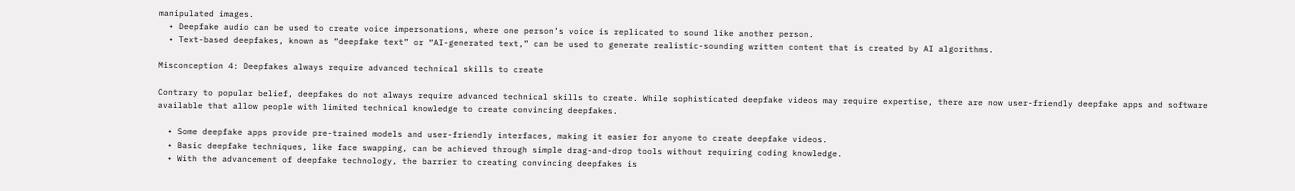manipulated images.
  • Deepfake audio can be used to create voice impersonations, where one person’s voice is replicated to sound like another person.
  • Text-based deepfakes, known as “deepfake text” or “AI-generated text,” can be used to generate realistic-sounding written content that is created by AI algorithms.

Misconception 4: Deepfakes always require advanced technical skills to create

Contrary to popular belief, deepfakes do not always require advanced technical skills to create. While sophisticated deepfake videos may require expertise, there are now user-friendly deepfake apps and software available that allow people with limited technical knowledge to create convincing deepfakes.

  • Some deepfake apps provide pre-trained models and user-friendly interfaces, making it easier for anyone to create deepfake videos.
  • Basic deepfake techniques, like face swapping, can be achieved through simple drag-and-drop tools without requiring coding knowledge.
  • With the advancement of deepfake technology, the barrier to creating convincing deepfakes is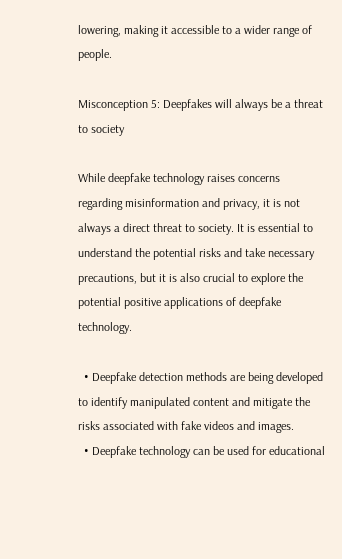lowering, making it accessible to a wider range of people.

Misconception 5: Deepfakes will always be a threat to society

While deepfake technology raises concerns regarding misinformation and privacy, it is not always a direct threat to society. It is essential to understand the potential risks and take necessary precautions, but it is also crucial to explore the potential positive applications of deepfake technology.

  • Deepfake detection methods are being developed to identify manipulated content and mitigate the risks associated with fake videos and images.
  • Deepfake technology can be used for educational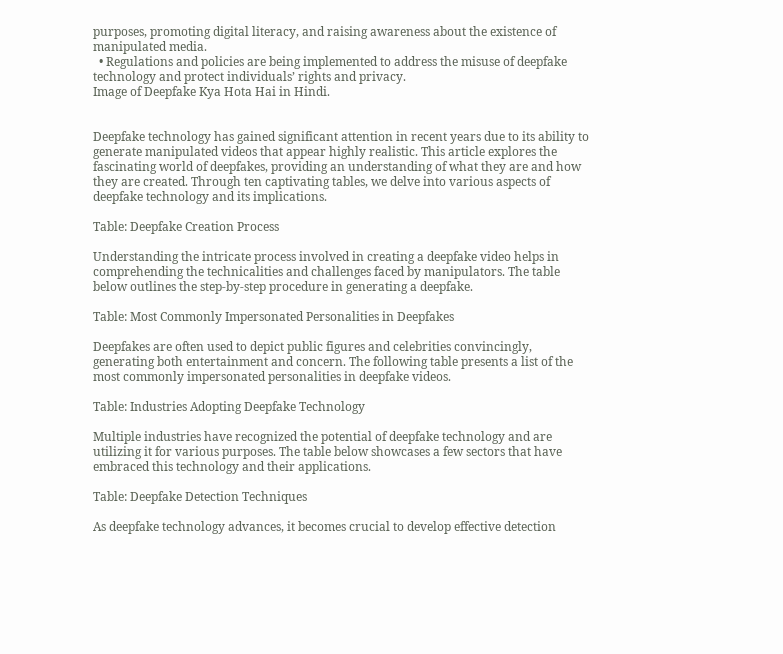purposes, promoting digital literacy, and raising awareness about the existence of manipulated media.
  • Regulations and policies are being implemented to address the misuse of deepfake technology and protect individuals’ rights and privacy.
Image of Deepfake Kya Hota Hai in Hindi.


Deepfake technology has gained significant attention in recent years due to its ability to generate manipulated videos that appear highly realistic. This article explores the fascinating world of deepfakes, providing an understanding of what they are and how they are created. Through ten captivating tables, we delve into various aspects of deepfake technology and its implications.

Table: Deepfake Creation Process

Understanding the intricate process involved in creating a deepfake video helps in comprehending the technicalities and challenges faced by manipulators. The table below outlines the step-by-step procedure in generating a deepfake.

Table: Most Commonly Impersonated Personalities in Deepfakes

Deepfakes are often used to depict public figures and celebrities convincingly, generating both entertainment and concern. The following table presents a list of the most commonly impersonated personalities in deepfake videos.

Table: Industries Adopting Deepfake Technology

Multiple industries have recognized the potential of deepfake technology and are utilizing it for various purposes. The table below showcases a few sectors that have embraced this technology and their applications.

Table: Deepfake Detection Techniques

As deepfake technology advances, it becomes crucial to develop effective detection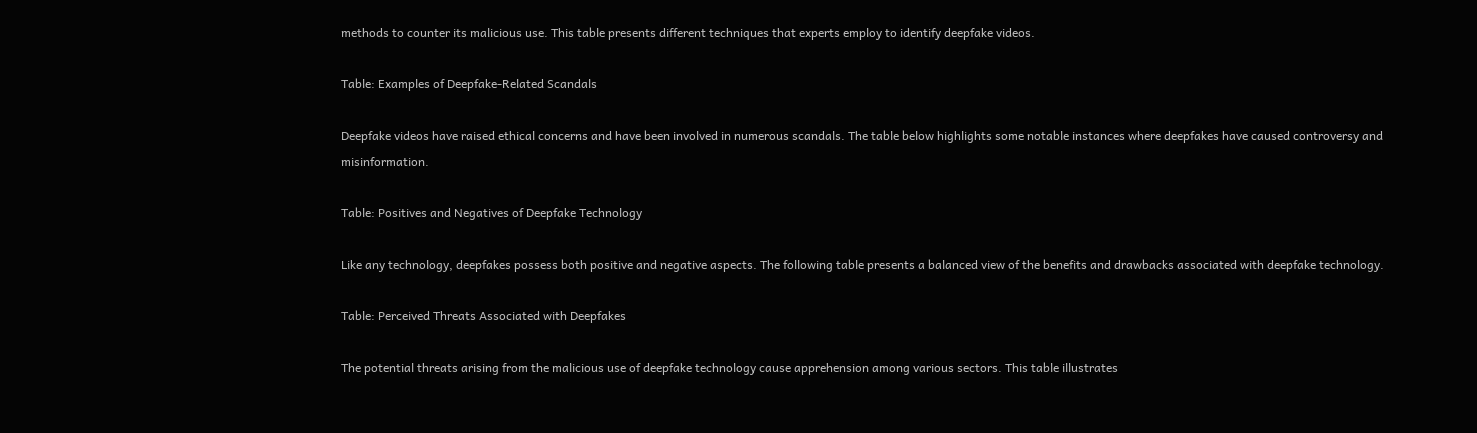methods to counter its malicious use. This table presents different techniques that experts employ to identify deepfake videos.

Table: Examples of Deepfake-Related Scandals

Deepfake videos have raised ethical concerns and have been involved in numerous scandals. The table below highlights some notable instances where deepfakes have caused controversy and misinformation.

Table: Positives and Negatives of Deepfake Technology

Like any technology, deepfakes possess both positive and negative aspects. The following table presents a balanced view of the benefits and drawbacks associated with deepfake technology.

Table: Perceived Threats Associated with Deepfakes

The potential threats arising from the malicious use of deepfake technology cause apprehension among various sectors. This table illustrates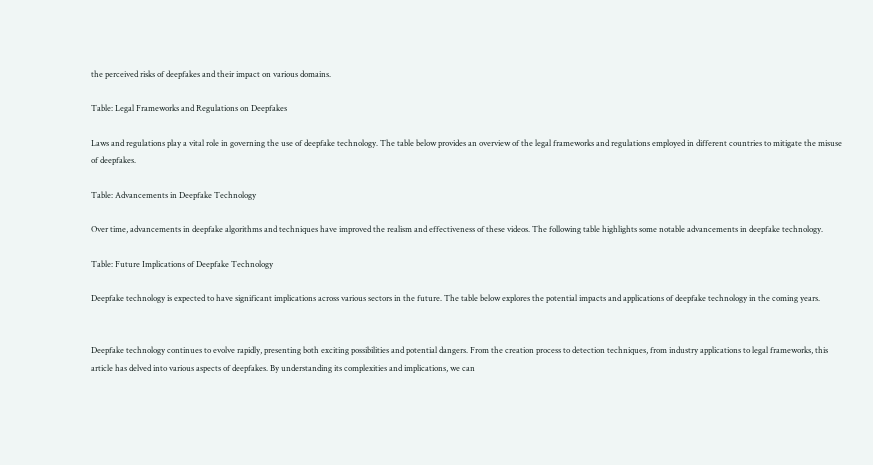the perceived risks of deepfakes and their impact on various domains.

Table: Legal Frameworks and Regulations on Deepfakes

Laws and regulations play a vital role in governing the use of deepfake technology. The table below provides an overview of the legal frameworks and regulations employed in different countries to mitigate the misuse of deepfakes.

Table: Advancements in Deepfake Technology

Over time, advancements in deepfake algorithms and techniques have improved the realism and effectiveness of these videos. The following table highlights some notable advancements in deepfake technology.

Table: Future Implications of Deepfake Technology

Deepfake technology is expected to have significant implications across various sectors in the future. The table below explores the potential impacts and applications of deepfake technology in the coming years.


Deepfake technology continues to evolve rapidly, presenting both exciting possibilities and potential dangers. From the creation process to detection techniques, from industry applications to legal frameworks, this article has delved into various aspects of deepfakes. By understanding its complexities and implications, we can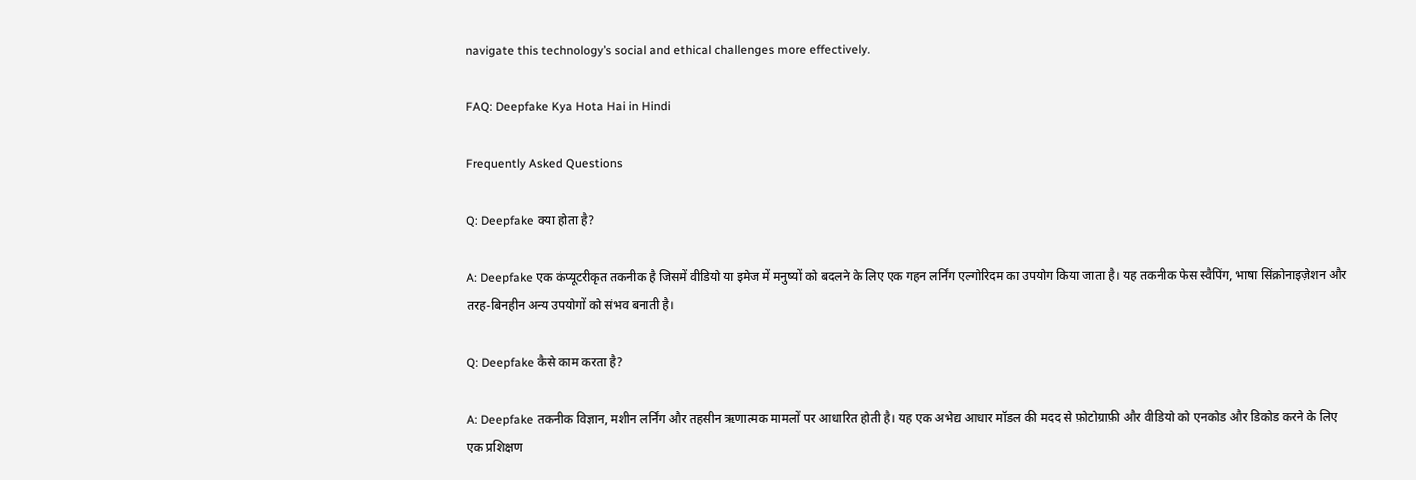navigate this technology’s social and ethical challenges more effectively.

FAQ: Deepfake Kya Hota Hai in Hindi

Frequently Asked Questions

Q: Deepfake क्या होता है?

A: Deepfake एक कंप्यूटरीकृत तकनीक है जिसमें वीडियो या इमेज में मनुष्यों को बदलने के लिए एक गहन लर्निंग एल्गोरिदम का उपयोग किया जाता है। यह तकनीक फेस स्वैपिंग, भाषा सिंक्रोनाइज़ेशन और तरह-बिनहीन अन्य उपयोगों को संभव बनाती है।

Q: Deepfake कैसे काम करता है?

A: Deepfake तकनीक विज्ञान, मशीन लर्निंग और तहसीन ऋणात्मक मामलों पर आधारित होती है। यह एक अभेद्य आधार मॉडल की मदद से फ़ोटोग्राफ़ी और वीडियो को एनकोड और डिकोड करने के लिए एक प्रशिक्षण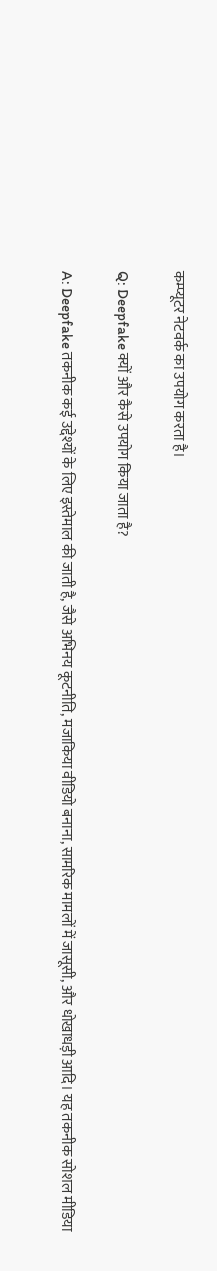कम्प्यूटर नेटवर्क का उपयोग करता है।

Q: Deepfake क्यों और कैसे उपयोग किया जाता है?

A: Deepfake तकनीक कई उद्देश्यों के लिए इस्तेमाल की जाती है, जैसे अभिनय कूटनीति, मजाकिया वीडियो बनाना, सामरिक मामलों में जासूसी, और धोखाधड़ी आदि। यह तकनीक सोशल मीडिया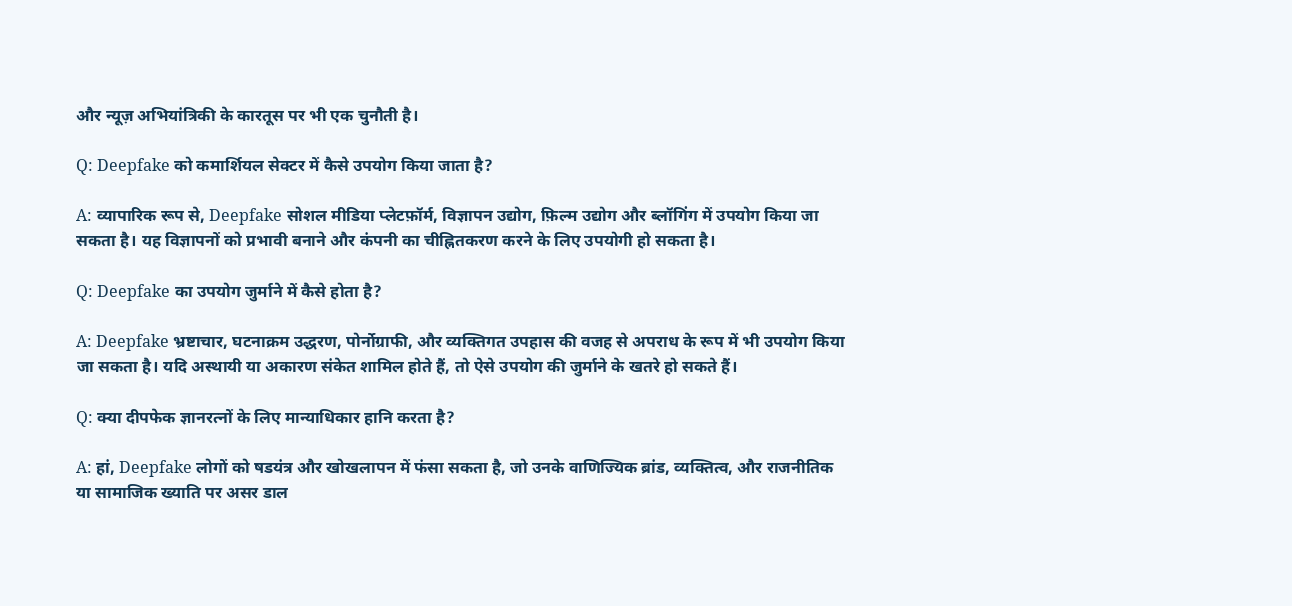और न्यूज़ अभियांत्रिकी के कारतूस पर भी एक चुनौती है।

Q: Deepfake को कमार्शियल सेक्टर में कैसे उपयोग किया जाता है?

A: व्यापारिक रूप से, Deepfake सोशल मीडिया प्लेटफ़ॉर्म, विज्ञापन उद्योग, फ़िल्म उद्योग और ब्लॉगिंग में उपयोग किया जा सकता है। यह विज्ञापनों को प्रभावी बनाने और कंपनी का चीह्नितकरण करने के लिए उपयोगी हो सकता है।

Q: Deepfake का उपयोग जुर्माने में कैसे होता है?

A: Deepfake भ्रष्टाचार, घटनाक्रम उद्धरण, पोर्नोग्राफी, और व्यक्तिगत उपहास की वजह से अपराध के रूप में भी उपयोग किया जा सकता है। यदि अस्थायी या अकारण संकेत शामिल होते हैं, तो ऐसे उपयोग की जुर्माने के खतरे हो सकते हैं।

Q: क्या दीपफेक ज्ञानरत्नों के लिए मान्याधिकार हानि करता है?

A: हां, Deepfake लोगों को षडयंत्र और खोखलापन में फंसा सकता है, जो उनके वाणिज्यिक ब्रांड, व्यक्तित्व, और राजनीतिक या सामाजिक ख्याति पर असर डाल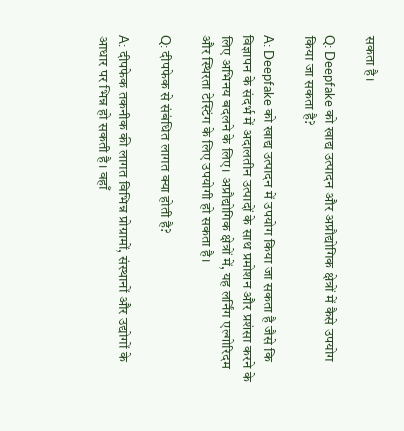सकता है।

Q: Deepfake को खाद्य उत्पादन और अप्रौद्योगिक क्षेत्रों में कैसे उपयोग किया जा सकता है?

A: Deepfake को खाद्य उत्पादन में उपयोग किया जा सकता है जैसे कि विज्ञापन के संदर्भ में अदालतीन उत्पादों के साथ प्रमोशन और प्रशंसा करने के लिए अभिनय बदलने के लिए। अप्रौद्योगिक क्षेत्रों में, यह लर्निंग एल्गोरिदम और स्थिरता टेस्टिंग के लिए उपयोगी हो सकता है।

Q: दीपफेक से संबंधित लागत क्या होती है?

A: दीपफेक तकनीक की लागत विभिन्न प्रोग्रामों, संस्थानों और उद्योगों के आधार पर भिन्न हो सकती है। वहाँ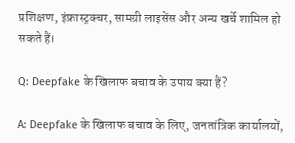प्रशिक्षण, इंफ्रास्ट्रक्चर, सामग्री लाइसेंस और अन्य खर्चे शामिल हो सकते हैं।

Q: Deepfake के खिलाफ बचाव के उपाय क्या हैं?

A: Deepfake के खिलाफ बचाव के लिए, जनतांत्रिक कार्यालयों,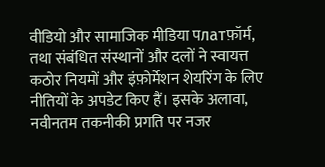वीडियो और सामाजिक मीडिया पлатफ़ॉर्म, तथा संबंधित संस्थानों और दलों ने स्वायत्त कठोर नियमों और इंफ़ोर्मेशन शेयरिंग के लिए नीतियों के अपडेट किए हैं। इसके अलावा, नवीनतम तकनीकी प्रगति पर नजर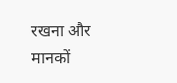रखना और मानकों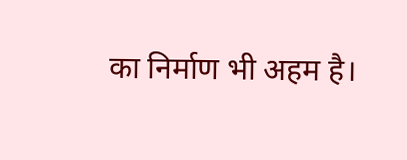का निर्माण भी अहम है।